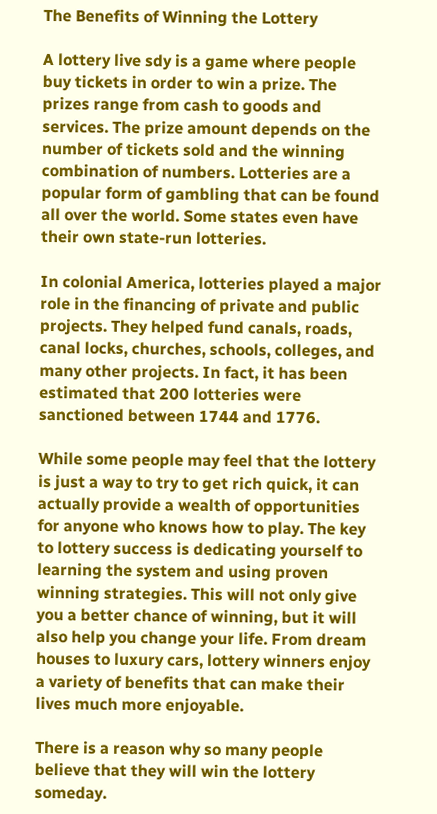The Benefits of Winning the Lottery

A lottery live sdy is a game where people buy tickets in order to win a prize. The prizes range from cash to goods and services. The prize amount depends on the number of tickets sold and the winning combination of numbers. Lotteries are a popular form of gambling that can be found all over the world. Some states even have their own state-run lotteries.

In colonial America, lotteries played a major role in the financing of private and public projects. They helped fund canals, roads, canal locks, churches, schools, colleges, and many other projects. In fact, it has been estimated that 200 lotteries were sanctioned between 1744 and 1776.

While some people may feel that the lottery is just a way to try to get rich quick, it can actually provide a wealth of opportunities for anyone who knows how to play. The key to lottery success is dedicating yourself to learning the system and using proven winning strategies. This will not only give you a better chance of winning, but it will also help you change your life. From dream houses to luxury cars, lottery winners enjoy a variety of benefits that can make their lives much more enjoyable.

There is a reason why so many people believe that they will win the lottery someday.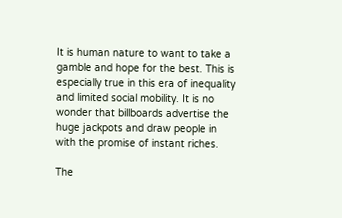It is human nature to want to take a gamble and hope for the best. This is especially true in this era of inequality and limited social mobility. It is no wonder that billboards advertise the huge jackpots and draw people in with the promise of instant riches.

The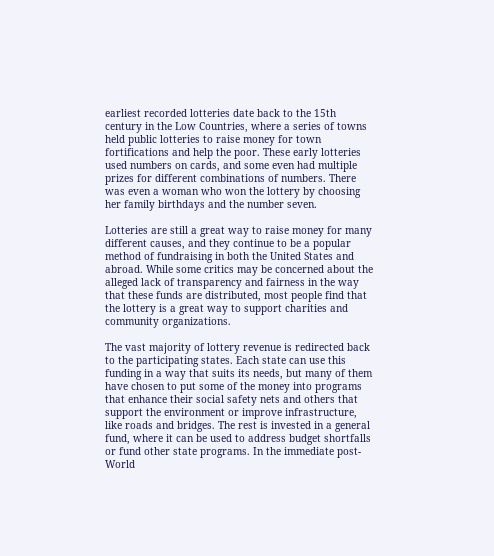earliest recorded lotteries date back to the 15th century in the Low Countries, where a series of towns held public lotteries to raise money for town fortifications and help the poor. These early lotteries used numbers on cards, and some even had multiple prizes for different combinations of numbers. There was even a woman who won the lottery by choosing her family birthdays and the number seven.

Lotteries are still a great way to raise money for many different causes, and they continue to be a popular method of fundraising in both the United States and abroad. While some critics may be concerned about the alleged lack of transparency and fairness in the way that these funds are distributed, most people find that the lottery is a great way to support charities and community organizations.

The vast majority of lottery revenue is redirected back to the participating states. Each state can use this funding in a way that suits its needs, but many of them have chosen to put some of the money into programs that enhance their social safety nets and others that support the environment or improve infrastructure, like roads and bridges. The rest is invested in a general fund, where it can be used to address budget shortfalls or fund other state programs. In the immediate post-World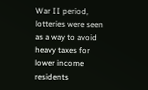War II period, lotteries were seen as a way to avoid heavy taxes for lower income residents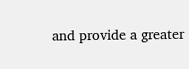and provide a greater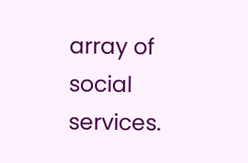array of social services.